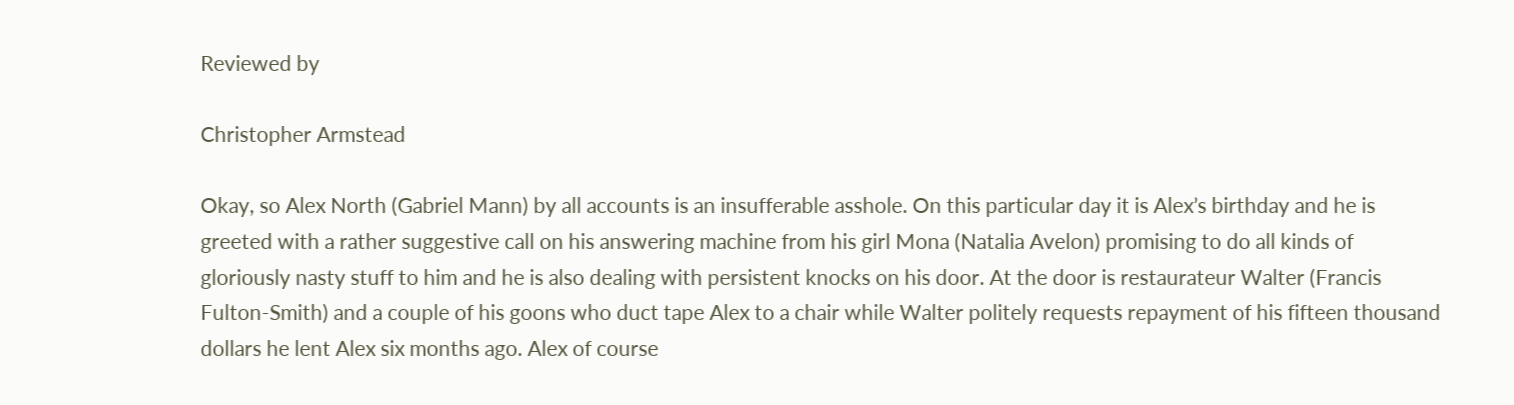Reviewed by

Christopher Armstead

Okay, so Alex North (Gabriel Mann) by all accounts is an insufferable asshole. On this particular day it is Alex’s birthday and he is greeted with a rather suggestive call on his answering machine from his girl Mona (Natalia Avelon) promising to do all kinds of gloriously nasty stuff to him and he is also dealing with persistent knocks on his door. At the door is restaurateur Walter (Francis Fulton-Smith) and a couple of his goons who duct tape Alex to a chair while Walter politely requests repayment of his fifteen thousand dollars he lent Alex six months ago. Alex of course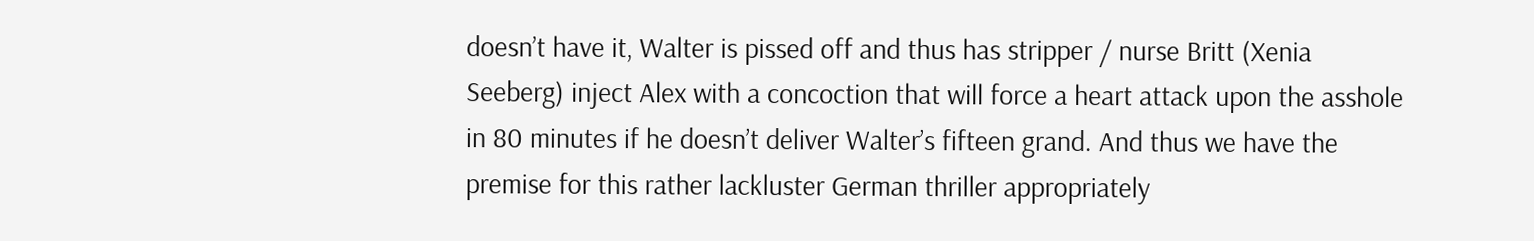doesn’t have it, Walter is pissed off and thus has stripper / nurse Britt (Xenia Seeberg) inject Alex with a concoction that will force a heart attack upon the asshole in 80 minutes if he doesn’t deliver Walter’s fifteen grand. And thus we have the premise for this rather lackluster German thriller appropriately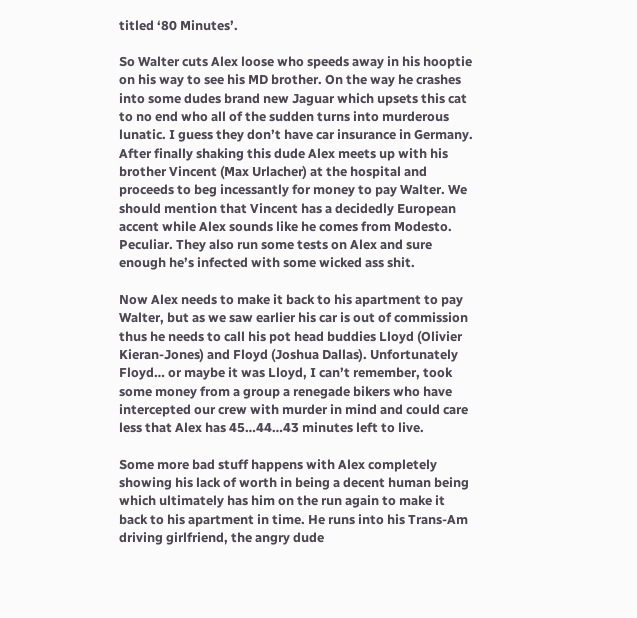titled ‘80 Minutes’.

So Walter cuts Alex loose who speeds away in his hooptie on his way to see his MD brother. On the way he crashes into some dudes brand new Jaguar which upsets this cat to no end who all of the sudden turns into murderous lunatic. I guess they don’t have car insurance in Germany. After finally shaking this dude Alex meets up with his brother Vincent (Max Urlacher) at the hospital and proceeds to beg incessantly for money to pay Walter. We should mention that Vincent has a decidedly European accent while Alex sounds like he comes from Modesto. Peculiar. They also run some tests on Alex and sure enough he’s infected with some wicked ass shit.

Now Alex needs to make it back to his apartment to pay Walter, but as we saw earlier his car is out of commission thus he needs to call his pot head buddies Lloyd (Olivier Kieran-Jones) and Floyd (Joshua Dallas). Unfortunately Floyd… or maybe it was Lloyd, I can’t remember, took some money from a group a renegade bikers who have intercepted our crew with murder in mind and could care less that Alex has 45…44…43 minutes left to live.

Some more bad stuff happens with Alex completely showing his lack of worth in being a decent human being which ultimately has him on the run again to make it back to his apartment in time. He runs into his Trans-Am driving girlfriend, the angry dude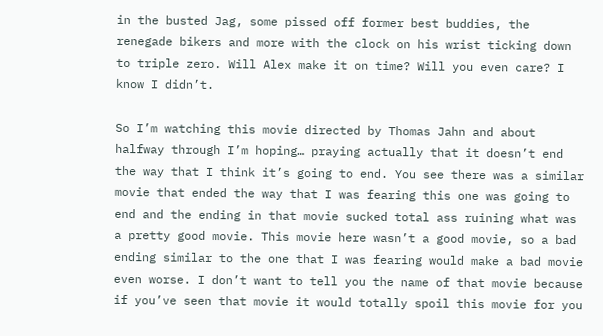in the busted Jag, some pissed off former best buddies, the renegade bikers and more with the clock on his wrist ticking down to triple zero. Will Alex make it on time? Will you even care? I know I didn’t.

So I’m watching this movie directed by Thomas Jahn and about halfway through I’m hoping… praying actually that it doesn’t end the way that I think it’s going to end. You see there was a similar movie that ended the way that I was fearing this one was going to end and the ending in that movie sucked total ass ruining what was a pretty good movie. This movie here wasn’t a good movie, so a bad ending similar to the one that I was fearing would make a bad movie even worse. I don’t want to tell you the name of that movie because if you’ve seen that movie it would totally spoil this movie for you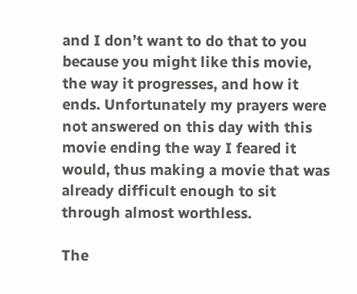and I don’t want to do that to you because you might like this movie, the way it progresses, and how it ends. Unfortunately my prayers were not answered on this day with this movie ending the way I feared it would, thus making a movie that was already difficult enough to sit through almost worthless.

The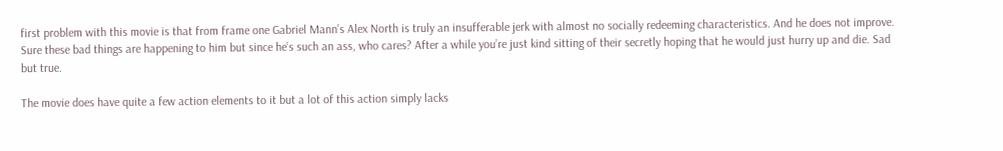first problem with this movie is that from frame one Gabriel Mann’s Alex North is truly an insufferable jerk with almost no socially redeeming characteristics. And he does not improve. Sure these bad things are happening to him but since he’s such an ass, who cares? After a while you’re just kind sitting of their secretly hoping that he would just hurry up and die. Sad but true.

The movie does have quite a few action elements to it but a lot of this action simply lacks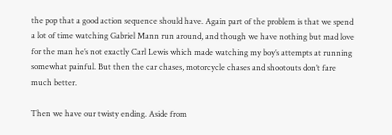the pop that a good action sequence should have. Again part of the problem is that we spend a lot of time watching Gabriel Mann run around, and though we have nothing but mad love for the man he’s not exactly Carl Lewis which made watching my boy’s attempts at running somewhat painful. But then the car chases, motorcycle chases and shootouts don’t fare much better.

Then we have our twisty ending. Aside from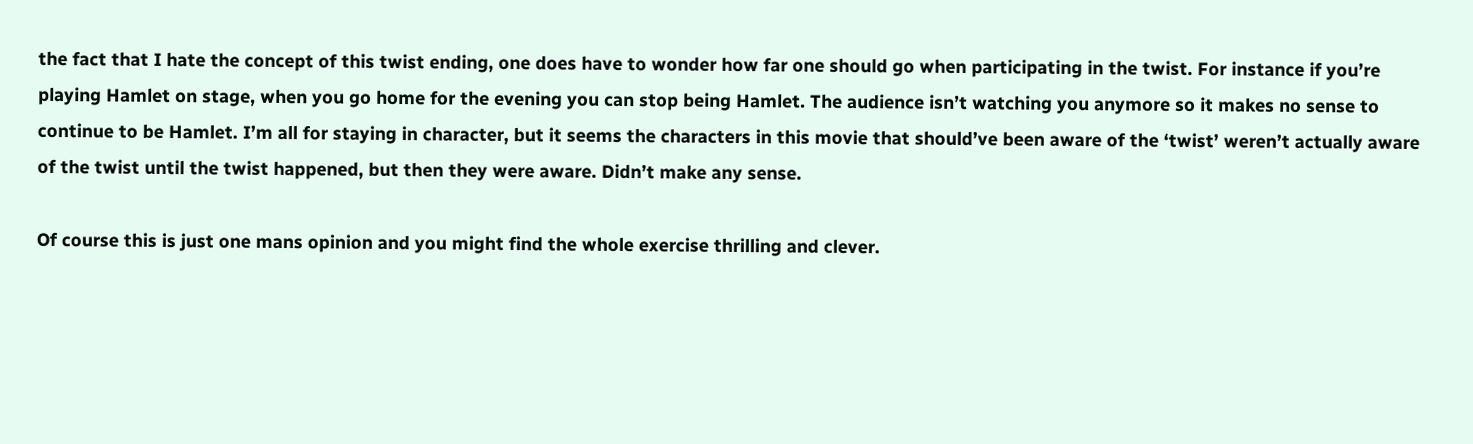the fact that I hate the concept of this twist ending, one does have to wonder how far one should go when participating in the twist. For instance if you’re playing Hamlet on stage, when you go home for the evening you can stop being Hamlet. The audience isn’t watching you anymore so it makes no sense to continue to be Hamlet. I’m all for staying in character, but it seems the characters in this movie that should’ve been aware of the ‘twist’ weren’t actually aware of the twist until the twist happened, but then they were aware. Didn’t make any sense.

Of course this is just one mans opinion and you might find the whole exercise thrilling and clever.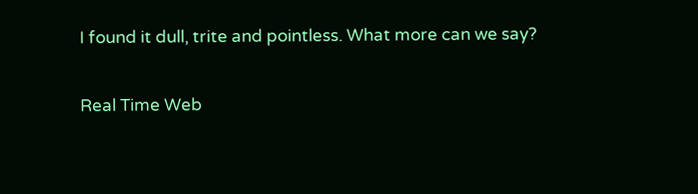I found it dull, trite and pointless. What more can we say?

Real Time Web